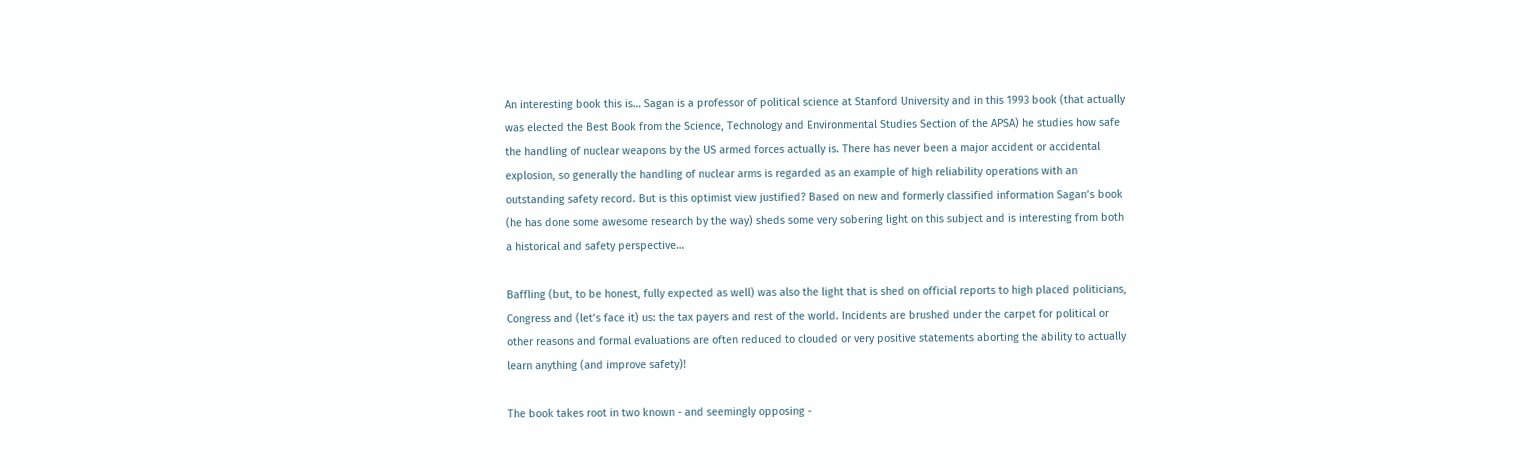An interesting book this is… Sagan is a professor of political science at Stanford University and in this 1993 book (that actually was elected the Best Book from the Science, Technology and Environmental Studies Section of the APSA) he studies how safe the handling of nuclear weapons by the US armed forces actually is. There has never been a major accident or accidental explosion, so generally the handling of nuclear arms is regarded as an example of high reliability operations with an outstanding safety record. But is this optimist view justified? Based on new and formerly classified information Sagan’s book (he has done some awesome research by the way) sheds some very sobering light on this subject and is interesting from both a historical and safety perspective…

Baffling (but, to be honest, fully expected as well) was also the light that is shed on official reports to high placed politicians, Congress and (let’s face it) us: the tax payers and rest of the world. Incidents are brushed under the carpet for political or other reasons and formal evaluations are often reduced to clouded or very positive statements aborting the ability to actually learn anything (and improve safety)!

The book takes root in two known - and seemingly opposing -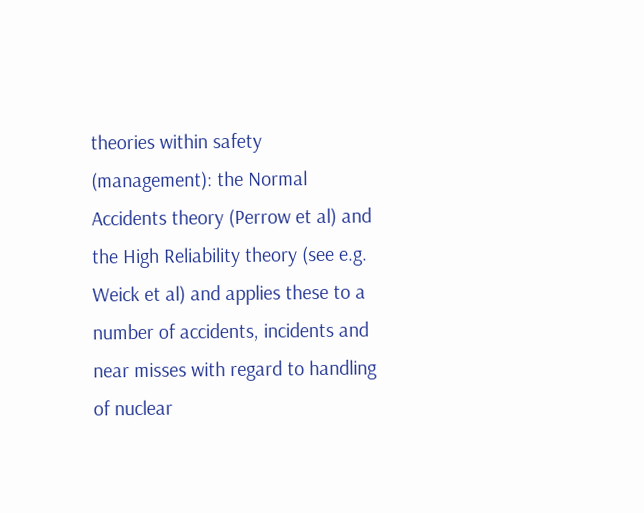theories within safety (management): the Normal Accidents theory (Perrow et al) and the High Reliability theory (see e.g. Weick et al) and applies these to a number of accidents, incidents and near misses with regard to handling of nuclear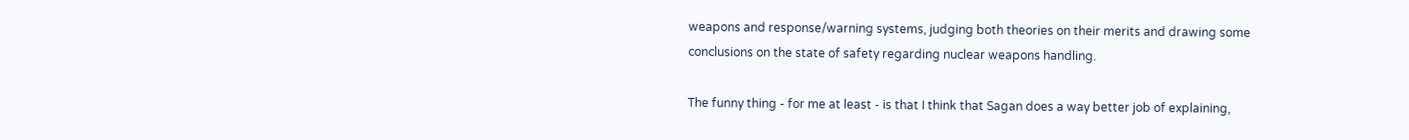weapons and response/warning systems, judging both theories on their merits and drawing some conclusions on the state of safety regarding nuclear weapons handling.

The funny thing - for me at least - is that I think that Sagan does a way better job of explaining,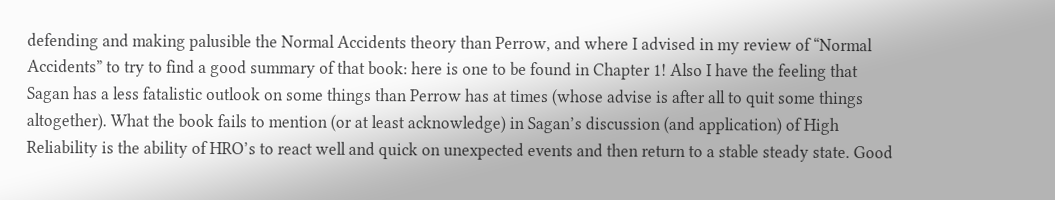defending and making palusible the Normal Accidents theory than Perrow, and where I advised in my review of “Normal Accidents” to try to find a good summary of that book: here is one to be found in Chapter 1! Also I have the feeling that Sagan has a less fatalistic outlook on some things than Perrow has at times (whose advise is after all to quit some things altogether). What the book fails to mention (or at least acknowledge) in Sagan’s discussion (and application) of High Reliability is the ability of HRO’s to react well and quick on unexpected events and then return to a stable steady state. Good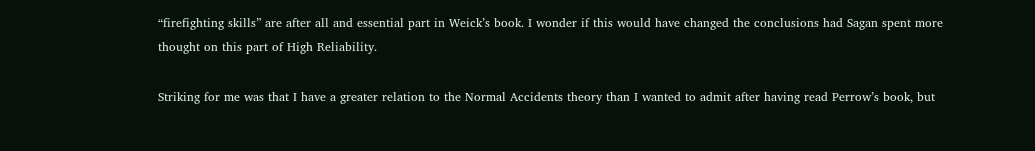“firefighting skills” are after all and essential part in Weick’s book. I wonder if this would have changed the conclusions had Sagan spent more thought on this part of High Reliability.

Striking for me was that I have a greater relation to the Normal Accidents theory than I wanted to admit after having read Perrow’s book, but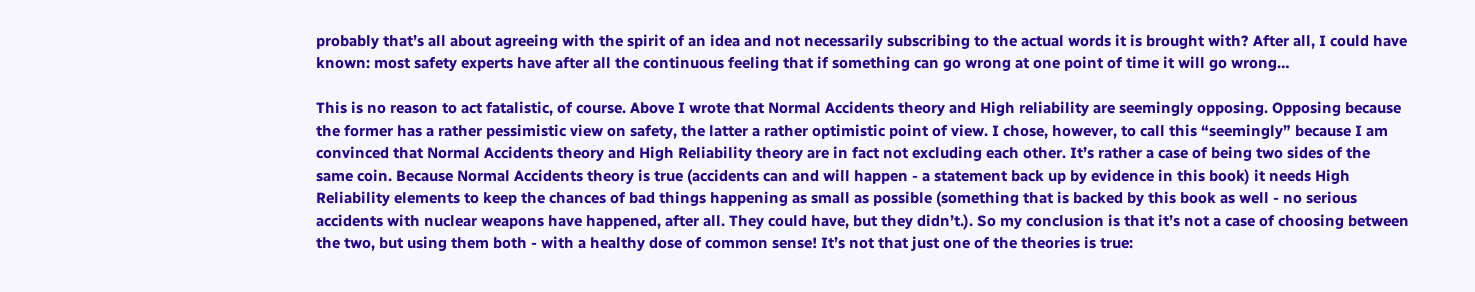probably that’s all about agreeing with the spirit of an idea and not necessarily subscribing to the actual words it is brought with? After all, I could have known: most safety experts have after all the continuous feeling that if something can go wrong at one point of time it will go wrong…

This is no reason to act fatalistic, of course. Above I wrote that Normal Accidents theory and High reliability are seemingly opposing. Opposing because the former has a rather pessimistic view on safety, the latter a rather optimistic point of view. I chose, however, to call this “seemingly” because I am convinced that Normal Accidents theory and High Reliability theory are in fact not excluding each other. It’s rather a case of being two sides of the same coin. Because Normal Accidents theory is true (accidents can and will happen - a statement back up by evidence in this book) it needs High Reliability elements to keep the chances of bad things happening as small as possible (something that is backed by this book as well - no serious accidents with nuclear weapons have happened, after all. They could have, but they didn’t.). So my conclusion is that it’s not a case of choosing between the two, but using them both - with a healthy dose of common sense! It’s not that just one of the theories is true: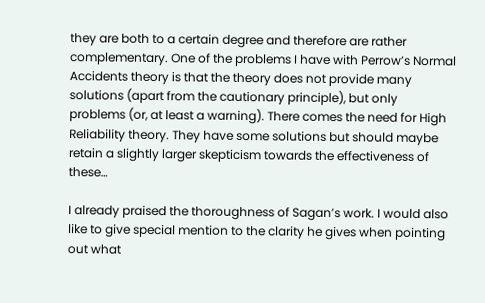they are both to a certain degree and therefore are rather complementary. One of the problems I have with Perrow’s Normal Accidents theory is that the theory does not provide many solutions (apart from the cautionary principle), but only problems (or, at least a warning). There comes the need for High Reliability theory. They have some solutions but should maybe retain a slightly larger skepticism towards the effectiveness of these…

I already praised the thoroughness of Sagan’s work. I would also like to give special mention to the clarity he gives when pointing out what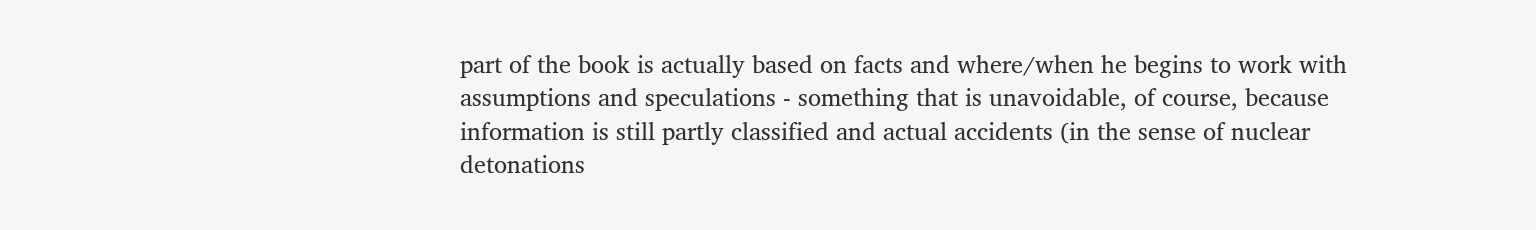part of the book is actually based on facts and where/when he begins to work with assumptions and speculations - something that is unavoidable, of course, because information is still partly classified and actual accidents (in the sense of nuclear detonations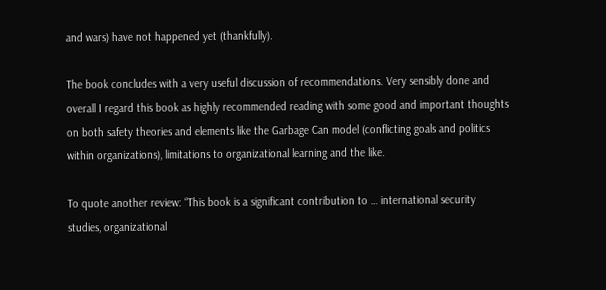and wars) have not happened yet (thankfully).

The book concludes with a very useful discussion of recommendations. Very sensibly done and overall I regard this book as highly recommended reading with some good and important thoughts on both safety theories and elements like the Garbage Can model (conflicting goals and politics within organizations), limitations to organizational learning and the like.

To quote another review: “This book is a significant contribution to … international security studies, organizational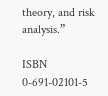theory, and risk analysis.”

ISBN 0-691-02101-5